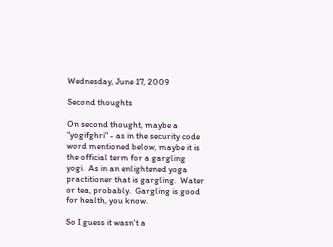Wednesday, June 17, 2009

Second thoughts

On second thought, maybe a "yogifghri" - as in the security code word mentioned below, maybe it is the official term for a gargling yogi.  As in an enlightened yoga practitioner that is gargling.  Water or tea, probably.  Gargling is good for health, you know.

So I guess it wasn't a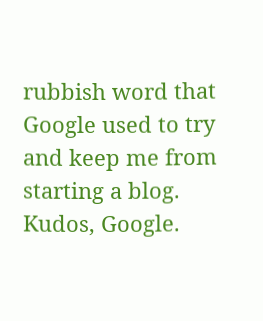rubbish word that Google used to try and keep me from starting a blog.   Kudos, Google.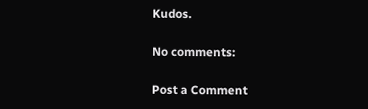Kudos.

No comments:

Post a Comment